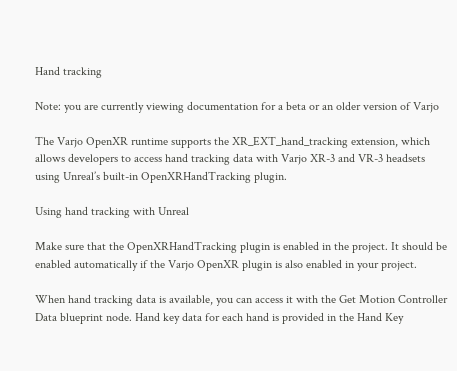Hand tracking

Note: you are currently viewing documentation for a beta or an older version of Varjo

The Varjo OpenXR runtime supports the XR_EXT_hand_tracking extension, which allows developers to access hand tracking data with Varjo XR-3 and VR-3 headsets using Unreal’s built-in OpenXRHandTracking plugin.

Using hand tracking with Unreal

Make sure that the OpenXRHandTracking plugin is enabled in the project. It should be enabled automatically if the Varjo OpenXR plugin is also enabled in your project.

When hand tracking data is available, you can access it with the Get Motion Controller Data blueprint node. Hand key data for each hand is provided in the Hand Key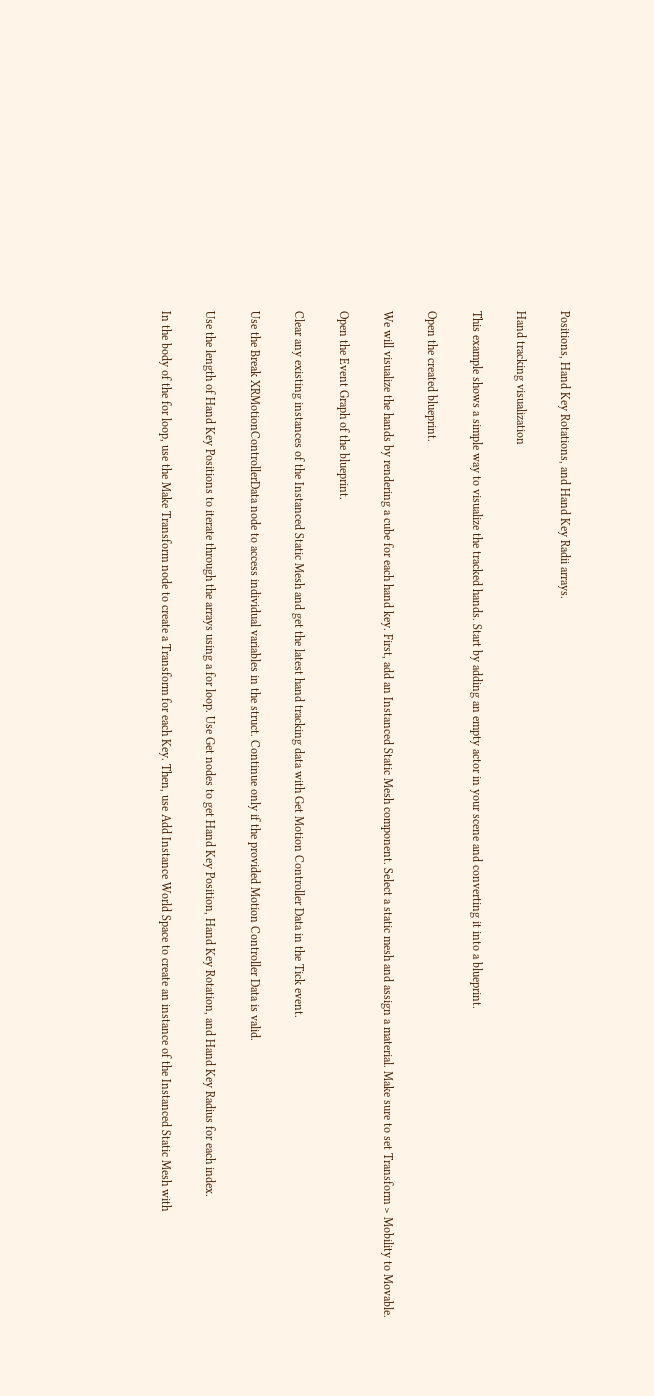Positions, Hand Key Rotations, and Hand Key Radii arrays.

Hand tracking visualization

This example shows a simple way to visualize the tracked hands. Start by adding an empty actor in your scene and converting it into a blueprint.

Open the created blueprint.

We will visualize the hands by rendering a cube for each hand key. First, add an Instanced Static Mesh component. Select a static mesh and assign a material. Make sure to set Transform > Mobility to Movable.

Open the Event Graph of the blueprint.

Clear any existing instances of the Instanced Static Mesh and get the latest hand tracking data with Get Motion Controller Data in the Tick event.

Use the Break XRMotionControllerData node to access individual variables in the struct. Continue only if the provided Motion Controller Data is valid.

Use the length of Hand Key Positions to iterate through the arrays using a for loop. Use Get nodes to get Hand Key Position, Hand Key Rotation, and Hand Key Radius for each index.

In the body of the for loop, use the Make Transform node to create a Transform for each Key. Then, use Add Instance World Space to create an instance of the Instanced Static Mesh with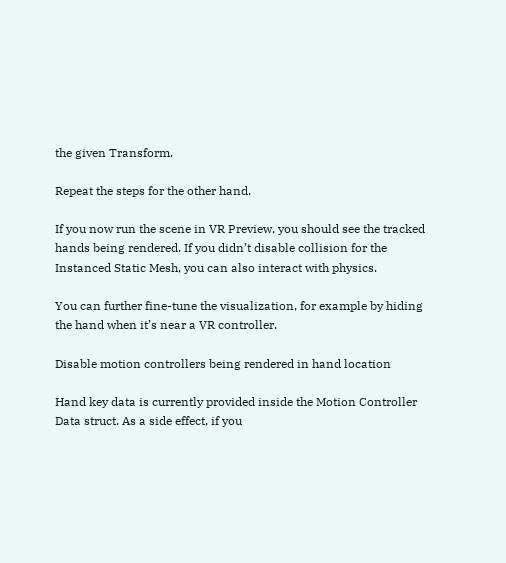the given Transform.

Repeat the steps for the other hand.

If you now run the scene in VR Preview, you should see the tracked hands being rendered. If you didn’t disable collision for the Instanced Static Mesh, you can also interact with physics.

You can further fine-tune the visualization, for example by hiding the hand when it’s near a VR controller.

Disable motion controllers being rendered in hand location

Hand key data is currently provided inside the Motion Controller Data struct. As a side effect, if you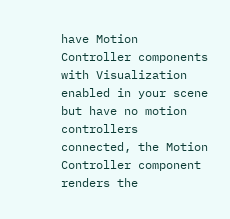have Motion Controller components with Visualization enabled in your scene but have no motion controllers connected, the Motion Controller component renders the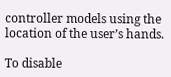controller models using the location of the user’s hands.

To disable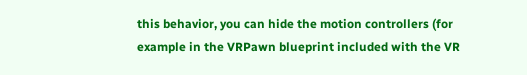this behavior, you can hide the motion controllers (for example in the VRPawn blueprint included with the VR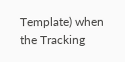Template) when the Tracking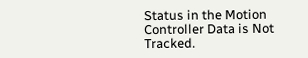Status in the Motion Controller Data is Not Tracked.